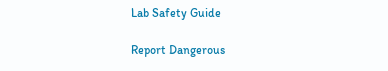Lab Safety Guide

Report Dangerous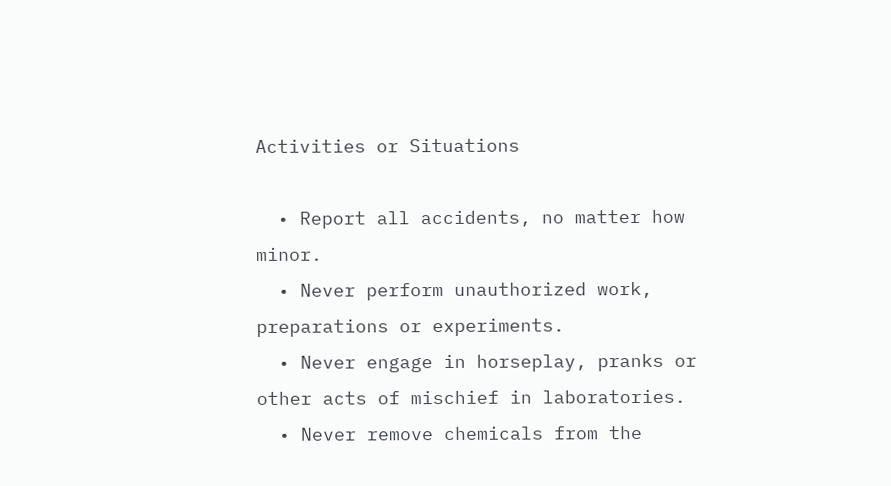Activities or Situations

  • Report all accidents, no matter how minor.
  • Never perform unauthorized work, preparations or experiments.
  • Never engage in horseplay, pranks or other acts of mischief in laboratories.
  • Never remove chemicals from the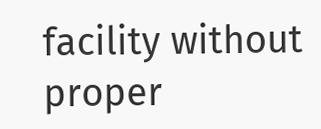facility without proper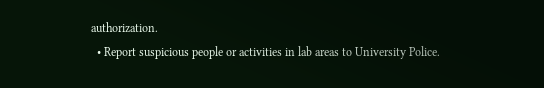authorization.
  • Report suspicious people or activities in lab areas to University Police.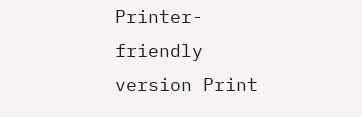Printer-friendly version Print